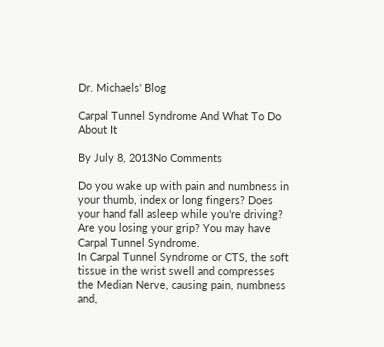Dr. Michaels' Blog

Carpal Tunnel Syndrome And What To Do About It

By July 8, 2013No Comments

Do you wake up with pain and numbness in your thumb, index or long fingers? Does your hand fall asleep while you’re driving? Are you losing your grip? You may have Carpal Tunnel Syndrome.
In Carpal Tunnel Syndrome or CTS, the soft tissue in the wrist swell and compresses the Median Nerve, causing pain, numbness and,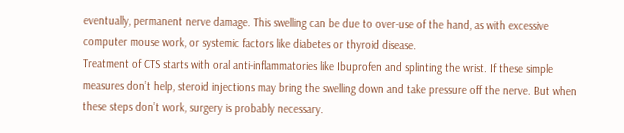eventually, permanent nerve damage. This swelling can be due to over-use of the hand, as with excessive computer mouse work, or systemic factors like diabetes or thyroid disease.
Treatment of CTS starts with oral anti-inflammatories like Ibuprofen and splinting the wrist. If these simple measures don’t help, steroid injections may bring the swelling down and take pressure off the nerve. But when these steps don’t work, surgery is probably necessary.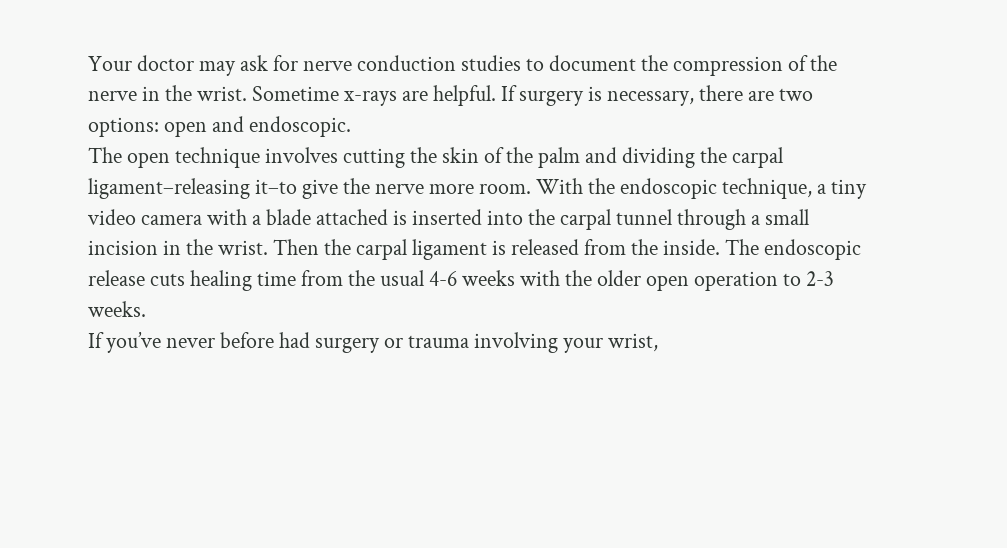Your doctor may ask for nerve conduction studies to document the compression of the nerve in the wrist. Sometime x-rays are helpful. If surgery is necessary, there are two options: open and endoscopic.
The open technique involves cutting the skin of the palm and dividing the carpal ligament–releasing it–to give the nerve more room. With the endoscopic technique, a tiny video camera with a blade attached is inserted into the carpal tunnel through a small incision in the wrist. Then the carpal ligament is released from the inside. The endoscopic release cuts healing time from the usual 4-6 weeks with the older open operation to 2-3 weeks.
If you’ve never before had surgery or trauma involving your wrist,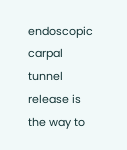endoscopic carpal tunnel release is the way to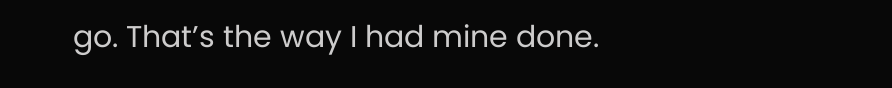go. That’s the way I had mine done.